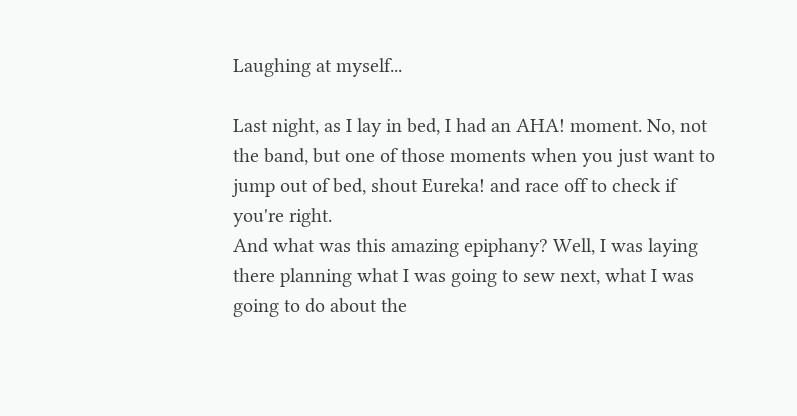Laughing at myself...

Last night, as I lay in bed, I had an AHA! moment. No, not the band, but one of those moments when you just want to jump out of bed, shout Eureka! and race off to check if you're right.
And what was this amazing epiphany? Well, I was laying there planning what I was going to sew next, what I was going to do about the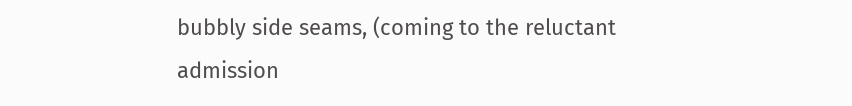bubbly side seams, (coming to the reluctant admission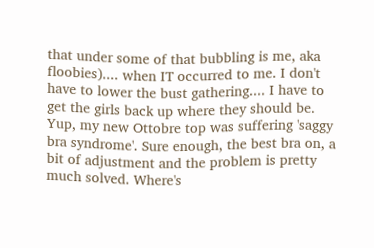that under some of that bubbling is me, aka floobies).... when IT occurred to me. I don't have to lower the bust gathering.... I have to get the girls back up where they should be. Yup, my new Ottobre top was suffering 'saggy bra syndrome'. Sure enough, the best bra on, a bit of adjustment and the problem is pretty much solved. Where's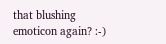that blushing emoticon again? :-)